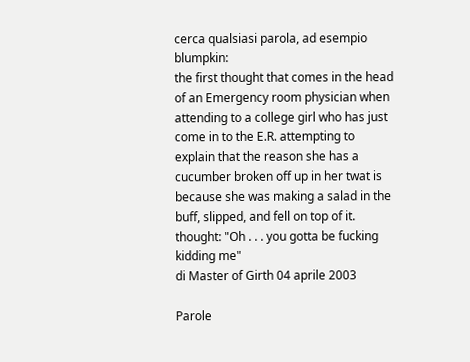cerca qualsiasi parola, ad esempio blumpkin:
the first thought that comes in the head of an Emergency room physician when attending to a college girl who has just come in to the E.R. attempting to explain that the reason she has a cucumber broken off up in her twat is because she was making a salad in the buff, slipped, and fell on top of it.
thought: "Oh . . . you gotta be fucking kidding me"
di Master of Girth 04 aprile 2003

Parole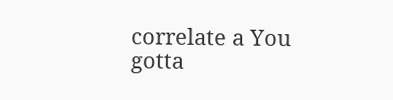correlate a You gotta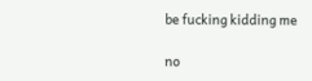be fucking kidding me

no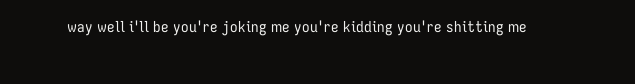way well i'll be you're joking me you're kidding you're shitting me